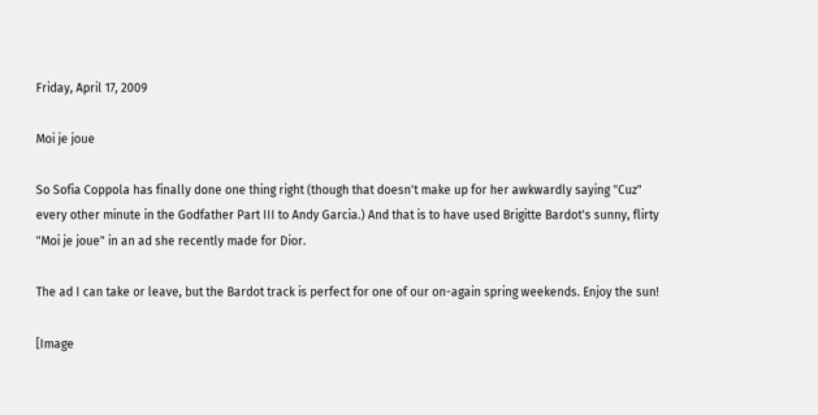Friday, April 17, 2009

Moi je joue

So Sofia Coppola has finally done one thing right (though that doesn't make up for her awkwardly saying "Cuz" every other minute in the Godfather Part III to Andy Garcia.) And that is to have used Brigitte Bardot's sunny, flirty "Moi je joue" in an ad she recently made for Dior.

The ad I can take or leave, but the Bardot track is perfect for one of our on-again spring weekends. Enjoy the sun!

[Image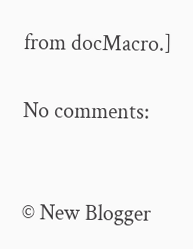from docMacro.]

No comments:


© New Blogger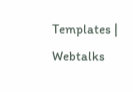Templates | Webtalks